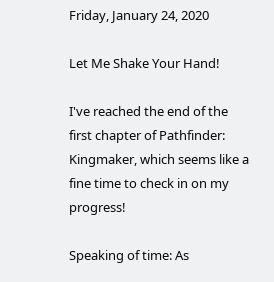Friday, January 24, 2020

Let Me Shake Your Hand!

I've reached the end of the first chapter of Pathfinder: Kingmaker, which seems like a fine time to check in on my progress!

Speaking of time: As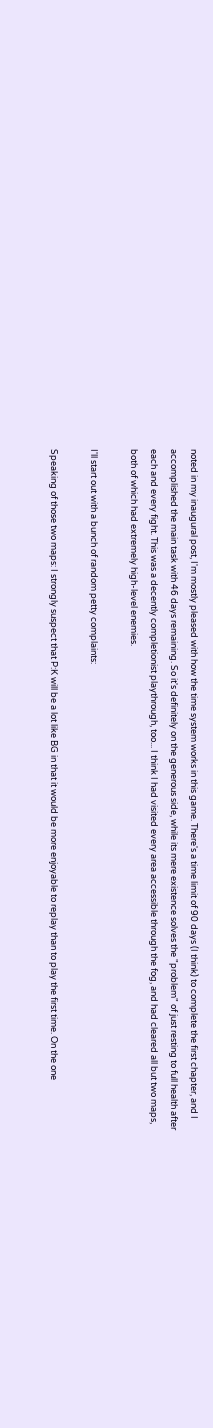noted in my inaugural post, I'm mostly pleased with how the time system works in this game. There's a time limit of 90 days (I think) to complete the first chapter, and I accomplished the main task with 46 days remaining. So it's definitely on the generous side, while its mere existence solves the "problem" of just resting to full health after each and every fight. This was a decently completionist playthrough, too... I think I had visited every area accessible through the fog, and had cleared all but two maps, both of which had extremely high-level enemies.

I'll start out with a bunch of random petty complaints:

Speaking of those two maps: I strongly suspect that P:K will be a lot like BG in that it would be more enjoyable to replay than to play the first time. On the one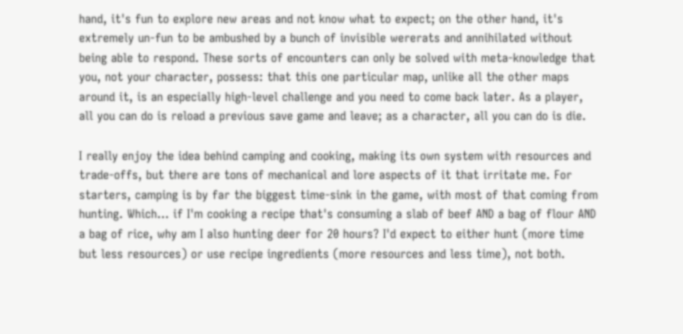hand, it's fun to explore new areas and not know what to expect; on the other hand, it's extremely un-fun to be ambushed by a bunch of invisible wererats and annihilated without being able to respond. These sorts of encounters can only be solved with meta-knowledge that you, not your character, possess: that this one particular map, unlike all the other maps around it, is an especially high-level challenge and you need to come back later. As a player, all you can do is reload a previous save game and leave; as a character, all you can do is die.

I really enjoy the idea behind camping and cooking, making its own system with resources and trade-offs, but there are tons of mechanical and lore aspects of it that irritate me. For starters, camping is by far the biggest time-sink in the game, with most of that coming from hunting. Which... if I'm cooking a recipe that's consuming a slab of beef AND a bag of flour AND a bag of rice, why am I also hunting deer for 20 hours? I'd expect to either hunt (more time but less resources) or use recipe ingredients (more resources and less time), not both.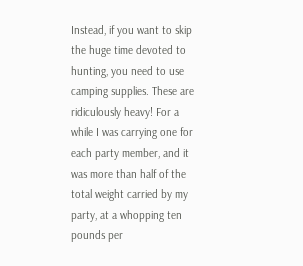Instead, if you want to skip the huge time devoted to hunting, you need to use camping supplies. These are ridiculously heavy! For a while I was carrying one for each party member, and it was more than half of the total weight carried by my party, at a whopping ten pounds per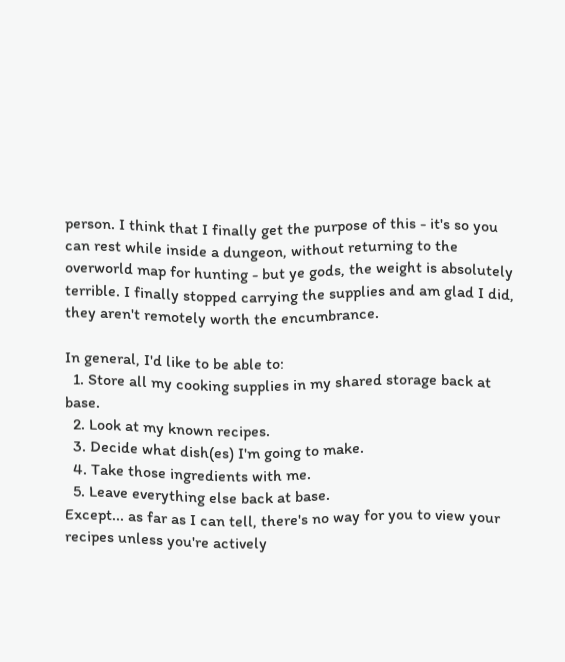person. I think that I finally get the purpose of this - it's so you can rest while inside a dungeon, without returning to the overworld map for hunting - but ye gods, the weight is absolutely terrible. I finally stopped carrying the supplies and am glad I did, they aren't remotely worth the encumbrance.

In general, I'd like to be able to:
  1. Store all my cooking supplies in my shared storage back at base.
  2. Look at my known recipes.
  3. Decide what dish(es) I'm going to make.
  4. Take those ingredients with me.
  5. Leave everything else back at base.
Except... as far as I can tell, there's no way for you to view your recipes unless you're actively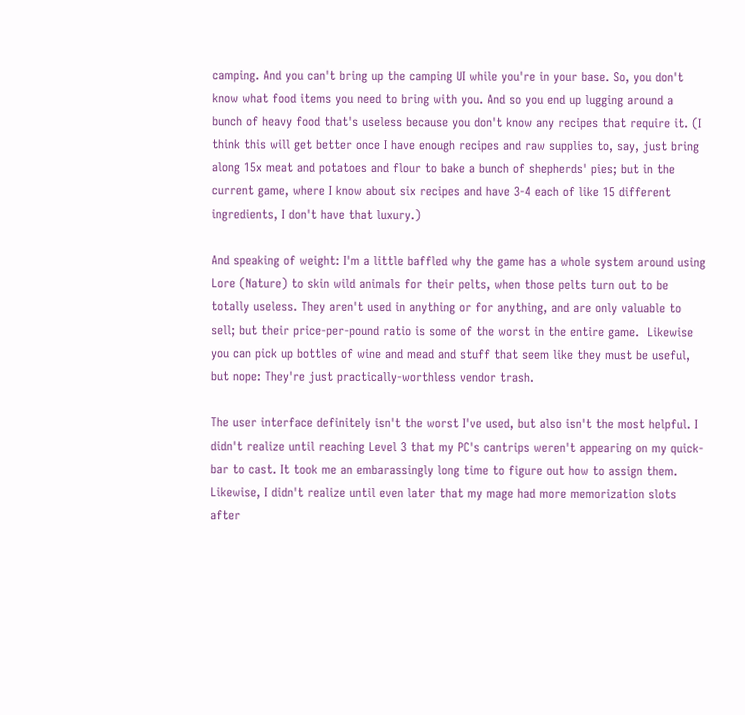camping. And you can't bring up the camping UI while you're in your base. So, you don't know what food items you need to bring with you. And so you end up lugging around a bunch of heavy food that's useless because you don't know any recipes that require it. (I think this will get better once I have enough recipes and raw supplies to, say, just bring along 15x meat and potatoes and flour to bake a bunch of shepherds' pies; but in the current game, where I know about six recipes and have 3-4 each of like 15 different ingredients, I don't have that luxury.)

And speaking of weight: I'm a little baffled why the game has a whole system around using Lore (Nature) to skin wild animals for their pelts, when those pelts turn out to be totally useless. They aren't used in anything or for anything, and are only valuable to sell; but their price-per-pound ratio is some of the worst in the entire game.  Likewise you can pick up bottles of wine and mead and stuff that seem like they must be useful, but nope: They're just practically-worthless vendor trash.

The user interface definitely isn't the worst I've used, but also isn't the most helpful. I didn't realize until reaching Level 3 that my PC's cantrips weren't appearing on my quick-bar to cast. It took me an embarassingly long time to figure out how to assign them. Likewise, I didn't realize until even later that my mage had more memorization slots after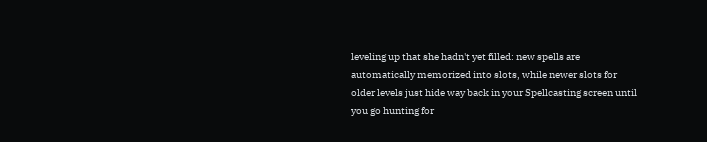leveling up that she hadn't yet filled: new spells are automatically memorized into slots, while newer slots for older levels just hide way back in your Spellcasting screen until you go hunting for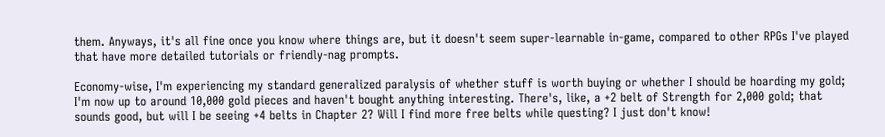them. Anyways, it's all fine once you know where things are, but it doesn't seem super-learnable in-game, compared to other RPGs I've played that have more detailed tutorials or friendly-nag prompts.

Economy-wise, I'm experiencing my standard generalized paralysis of whether stuff is worth buying or whether I should be hoarding my gold; I'm now up to around 10,000 gold pieces and haven't bought anything interesting. There's, like, a +2 belt of Strength for 2,000 gold; that sounds good, but will I be seeing +4 belts in Chapter 2? Will I find more free belts while questing? I just don't know!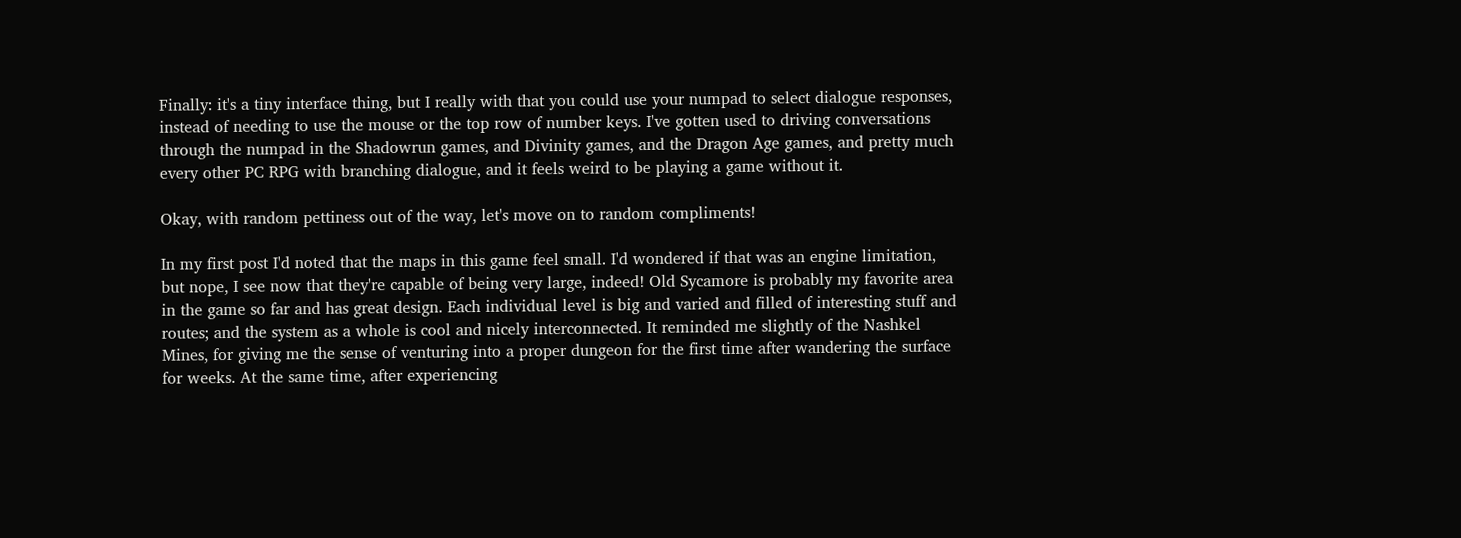Finally: it's a tiny interface thing, but I really with that you could use your numpad to select dialogue responses, instead of needing to use the mouse or the top row of number keys. I've gotten used to driving conversations through the numpad in the Shadowrun games, and Divinity games, and the Dragon Age games, and pretty much every other PC RPG with branching dialogue, and it feels weird to be playing a game without it.

Okay, with random pettiness out of the way, let's move on to random compliments!

In my first post I'd noted that the maps in this game feel small. I'd wondered if that was an engine limitation, but nope, I see now that they're capable of being very large, indeed! Old Sycamore is probably my favorite area in the game so far and has great design. Each individual level is big and varied and filled of interesting stuff and routes; and the system as a whole is cool and nicely interconnected. It reminded me slightly of the Nashkel Mines, for giving me the sense of venturing into a proper dungeon for the first time after wandering the surface for weeks. At the same time, after experiencing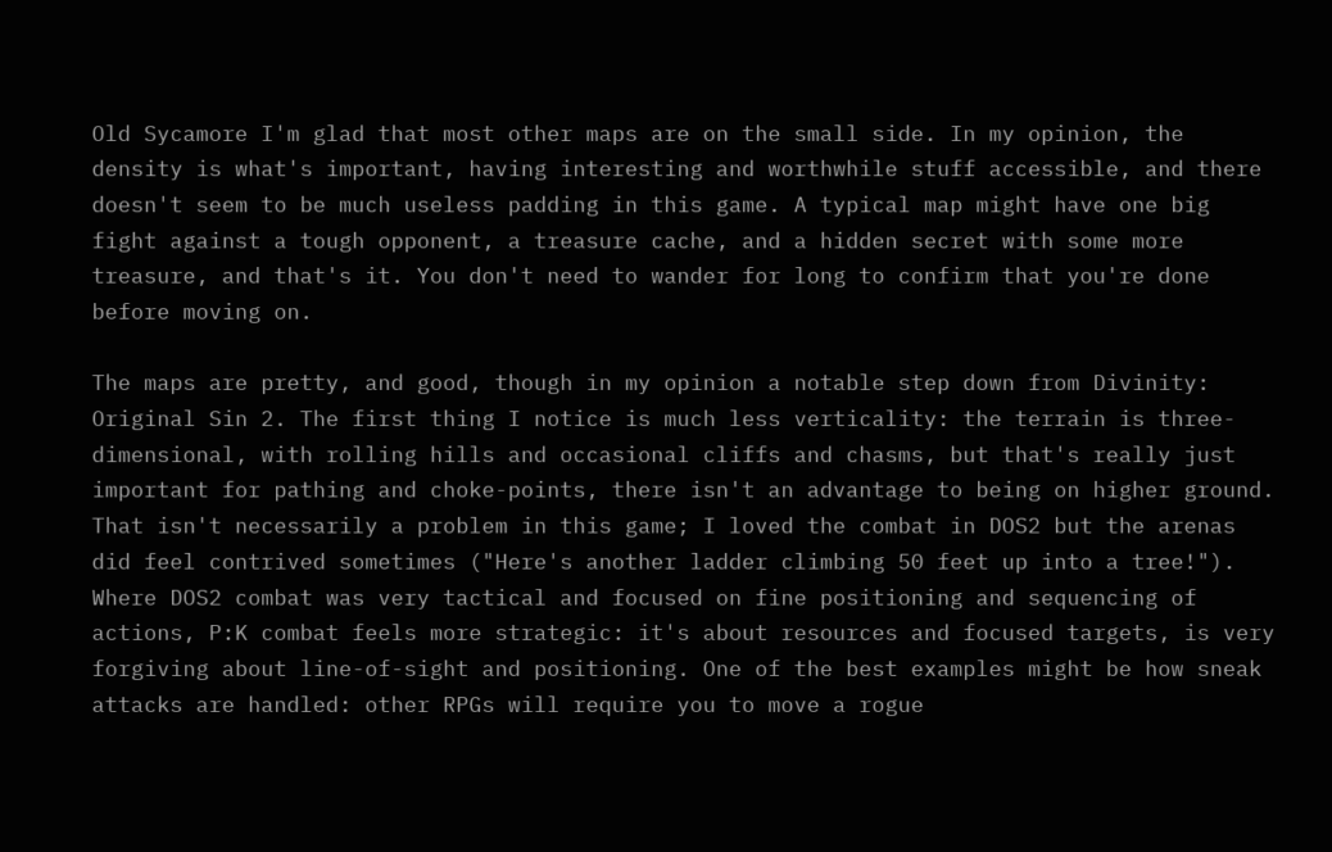Old Sycamore I'm glad that most other maps are on the small side. In my opinion, the density is what's important, having interesting and worthwhile stuff accessible, and there doesn't seem to be much useless padding in this game. A typical map might have one big fight against a tough opponent, a treasure cache, and a hidden secret with some more treasure, and that's it. You don't need to wander for long to confirm that you're done before moving on.

The maps are pretty, and good, though in my opinion a notable step down from Divinity: Original Sin 2. The first thing I notice is much less verticality: the terrain is three-dimensional, with rolling hills and occasional cliffs and chasms, but that's really just important for pathing and choke-points, there isn't an advantage to being on higher ground. That isn't necessarily a problem in this game; I loved the combat in DOS2 but the arenas did feel contrived sometimes ("Here's another ladder climbing 50 feet up into a tree!"). Where DOS2 combat was very tactical and focused on fine positioning and sequencing of actions, P:K combat feels more strategic: it's about resources and focused targets, is very forgiving about line-of-sight and positioning. One of the best examples might be how sneak attacks are handled: other RPGs will require you to move a rogue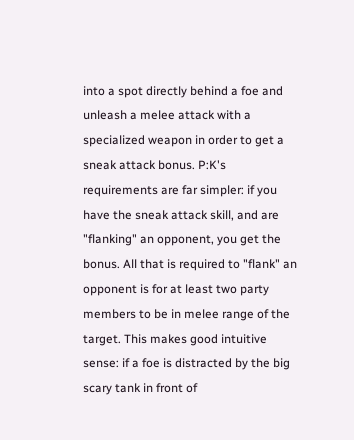into a spot directly behind a foe and unleash a melee attack with a specialized weapon in order to get a sneak attack bonus. P:K's requirements are far simpler: if you have the sneak attack skill, and are "flanking" an opponent, you get the bonus. All that is required to "flank" an opponent is for at least two party members to be in melee range of the target. This makes good intuitive sense: if a foe is distracted by the big scary tank in front of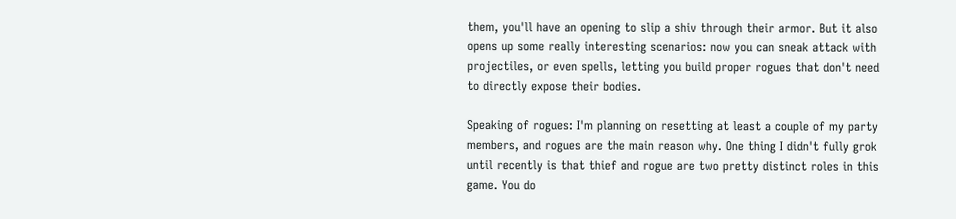them, you'll have an opening to slip a shiv through their armor. But it also opens up some really interesting scenarios: now you can sneak attack with projectiles, or even spells, letting you build proper rogues that don't need to directly expose their bodies.

Speaking of rogues: I'm planning on resetting at least a couple of my party members, and rogues are the main reason why. One thing I didn't fully grok until recently is that thief and rogue are two pretty distinct roles in this game. You do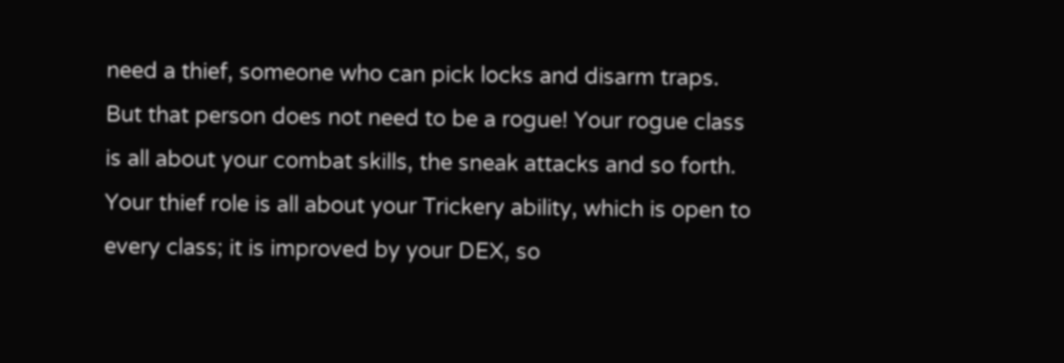need a thief, someone who can pick locks and disarm traps. But that person does not need to be a rogue! Your rogue class is all about your combat skills, the sneak attacks and so forth. Your thief role is all about your Trickery ability, which is open to every class; it is improved by your DEX, so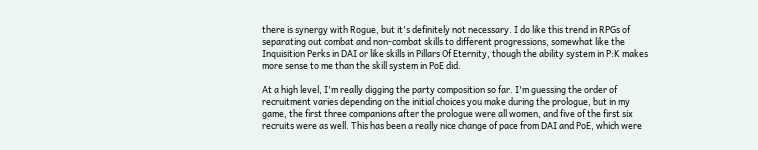there is synergy with Rogue, but it's definitely not necessary. I do like this trend in RPGs of separating out combat and non-combat skills to different progressions, somewhat like the Inquisition Perks in DAI or like skills in Pillars Of Eternity, though the ability system in P:K makes more sense to me than the skill system in PoE did.

At a high level, I'm really digging the party composition so far. I'm guessing the order of recruitment varies depending on the initial choices you make during the prologue, but in my game, the first three companions after the prologue were all women, and five of the first six recruits were as well. This has been a really nice change of pace from DAI and PoE, which were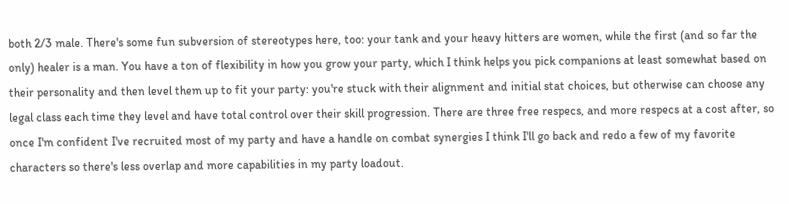both 2/3 male. There's some fun subversion of stereotypes here, too: your tank and your heavy hitters are women, while the first (and so far the only) healer is a man. You have a ton of flexibility in how you grow your party, which I think helps you pick companions at least somewhat based on their personality and then level them up to fit your party: you're stuck with their alignment and initial stat choices, but otherwise can choose any legal class each time they level and have total control over their skill progression. There are three free respecs, and more respecs at a cost after, so once I'm confident I've recruited most of my party and have a handle on combat synergies I think I'll go back and redo a few of my favorite characters so there's less overlap and more capabilities in my party loadout.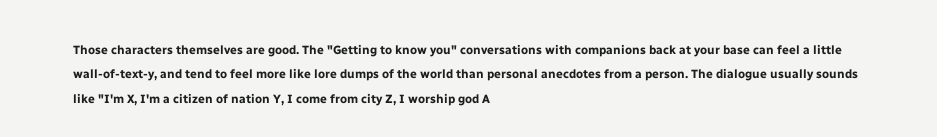Those characters themselves are good. The "Getting to know you" conversations with companions back at your base can feel a little wall-of-text-y, and tend to feel more like lore dumps of the world than personal anecdotes from a person. The dialogue usually sounds like "I'm X, I'm a citizen of nation Y, I come from city Z, I worship god A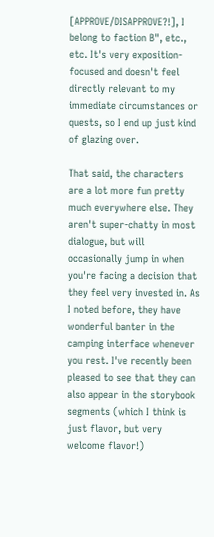[APPROVE/DISAPPROVE?!], I belong to faction B", etc., etc. It's very exposition-focused and doesn't feel directly relevant to my immediate circumstances or quests, so I end up just kind of glazing over.

That said, the characters are a lot more fun pretty much everywhere else. They aren't super-chatty in most dialogue, but will occasionally jump in when you're facing a decision that they feel very invested in. As I noted before, they have wonderful banter in the camping interface whenever you rest. I've recently been pleased to see that they can also appear in the storybook segments (which I think is just flavor, but very welcome flavor!)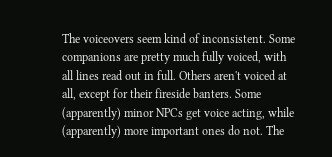The voiceovers seem kind of inconsistent. Some companions are pretty much fully voiced, with all lines read out in full. Others aren't voiced at all, except for their fireside banters. Some (apparently) minor NPCs get voice acting, while (apparently) more important ones do not. The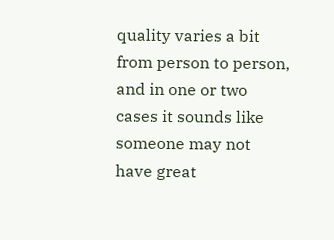quality varies a bit from person to person, and in one or two cases it sounds like someone may not have great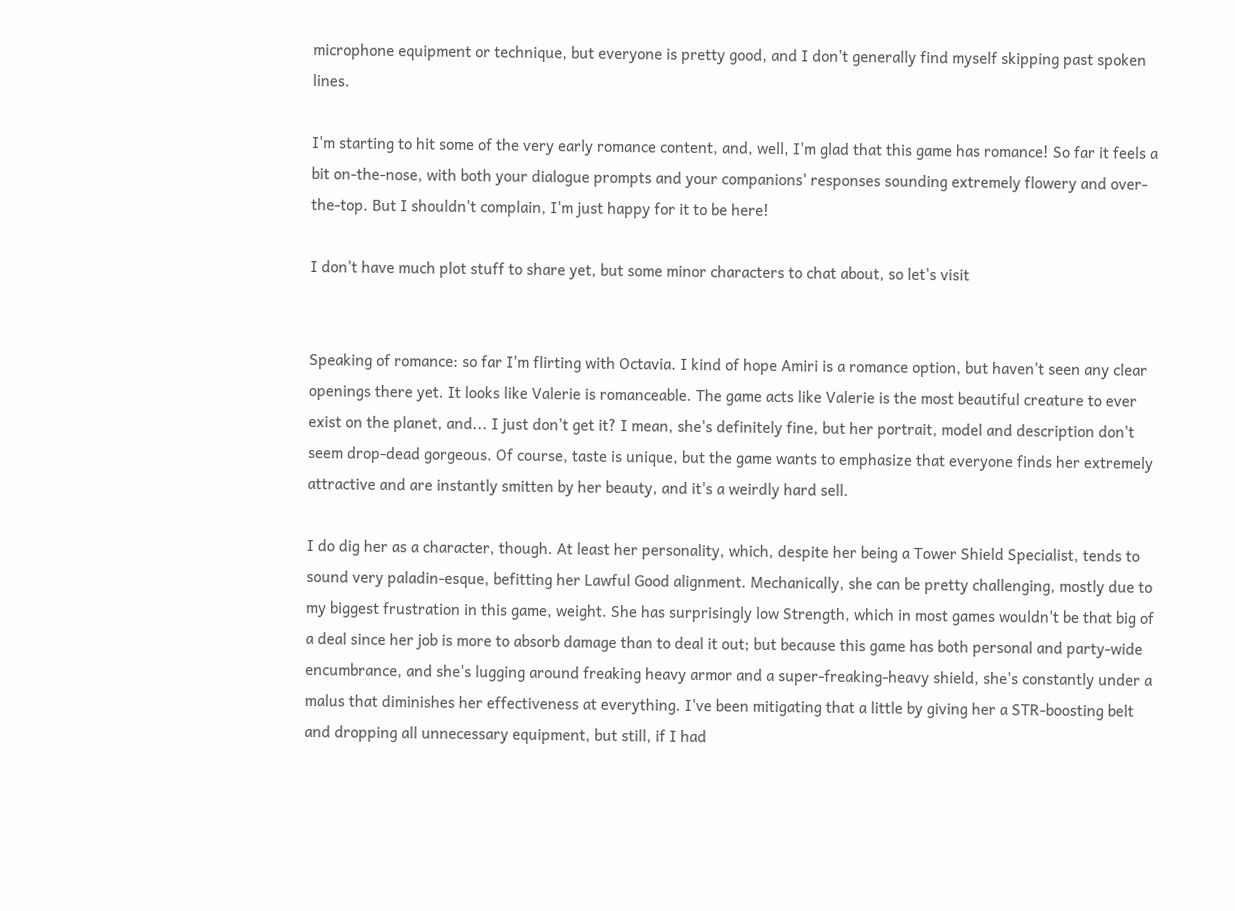microphone equipment or technique, but everyone is pretty good, and I don't generally find myself skipping past spoken lines.

I'm starting to hit some of the very early romance content, and, well, I'm glad that this game has romance! So far it feels a bit on-the-nose, with both your dialogue prompts and your companions' responses sounding extremely flowery and over-the-top. But I shouldn't complain, I'm just happy for it to be here!

I don't have much plot stuff to share yet, but some minor characters to chat about, so let's visit


Speaking of romance: so far I'm flirting with Octavia. I kind of hope Amiri is a romance option, but haven't seen any clear openings there yet. It looks like Valerie is romanceable. The game acts like Valerie is the most beautiful creature to ever exist on the planet, and... I just don't get it? I mean, she's definitely fine, but her portrait, model and description don't seem drop-dead gorgeous. Of course, taste is unique, but the game wants to emphasize that everyone finds her extremely attractive and are instantly smitten by her beauty, and it's a weirdly hard sell.

I do dig her as a character, though. At least her personality, which, despite her being a Tower Shield Specialist, tends to sound very paladin-esque, befitting her Lawful Good alignment. Mechanically, she can be pretty challenging, mostly due to my biggest frustration in this game, weight. She has surprisingly low Strength, which in most games wouldn't be that big of a deal since her job is more to absorb damage than to deal it out; but because this game has both personal and party-wide encumbrance, and she's lugging around freaking heavy armor and a super-freaking-heavy shield, she's constantly under a malus that diminishes her effectiveness at everything. I've been mitigating that a little by giving her a STR-boosting belt and dropping all unnecessary equipment, but still, if I had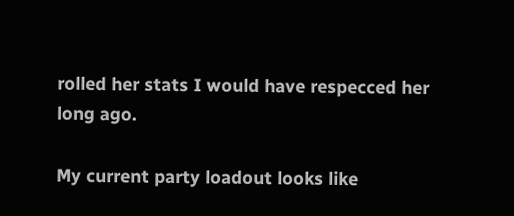rolled her stats I would have respecced her long ago.

My current party loadout looks like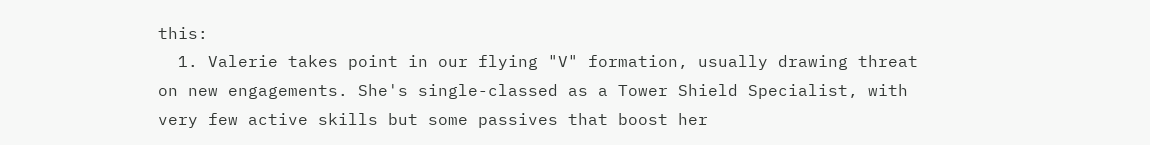this:
  1. Valerie takes point in our flying "V" formation, usually drawing threat on new engagements. She's single-classed as a Tower Shield Specialist, with very few active skills but some passives that boost her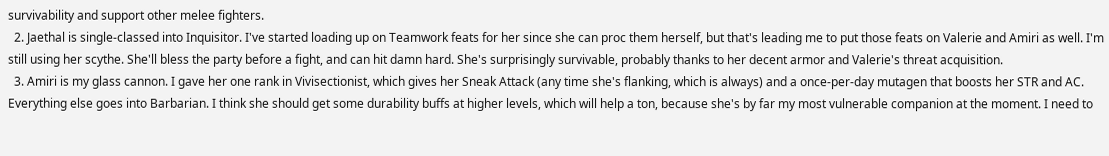survivability and support other melee fighters.
  2. Jaethal is single-classed into Inquisitor. I've started loading up on Teamwork feats for her since she can proc them herself, but that's leading me to put those feats on Valerie and Amiri as well. I'm still using her scythe. She'll bless the party before a fight, and can hit damn hard. She's surprisingly survivable, probably thanks to her decent armor and Valerie's threat acquisition.
  3. Amiri is my glass cannon. I gave her one rank in Vivisectionist, which gives her Sneak Attack (any time she's flanking, which is always) and a once-per-day mutagen that boosts her STR and AC. Everything else goes into Barbarian. I think she should get some durability buffs at higher levels, which will help a ton, because she's by far my most vulnerable companion at the moment. I need to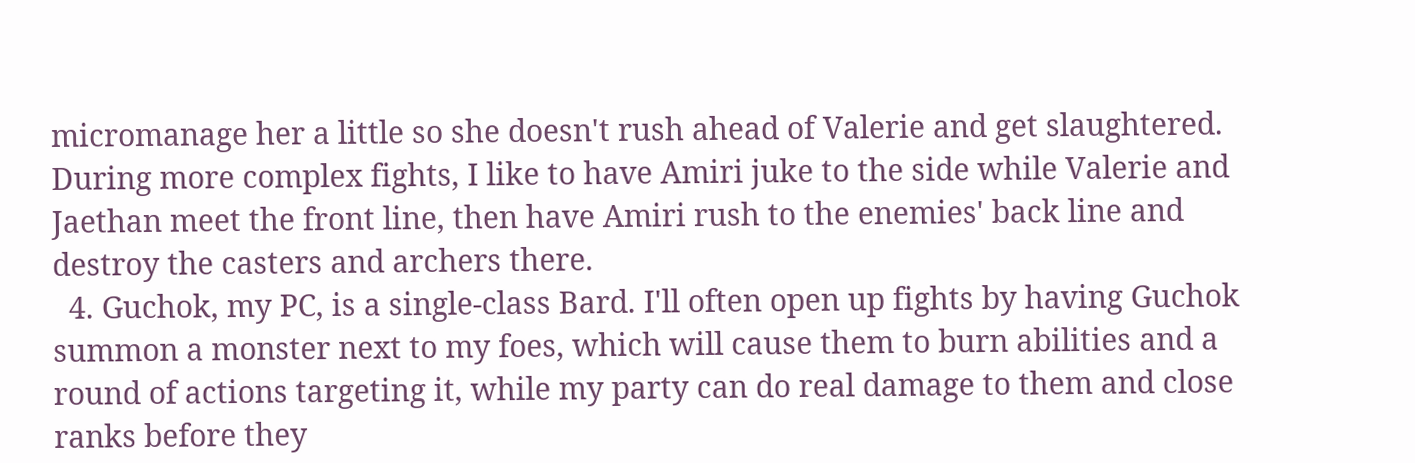micromanage her a little so she doesn't rush ahead of Valerie and get slaughtered. During more complex fights, I like to have Amiri juke to the side while Valerie and Jaethan meet the front line, then have Amiri rush to the enemies' back line and destroy the casters and archers there.
  4. Guchok, my PC, is a single-class Bard. I'll often open up fights by having Guchok summon a monster next to my foes, which will cause them to burn abilities and a round of actions targeting it, while my party can do real damage to them and close ranks before they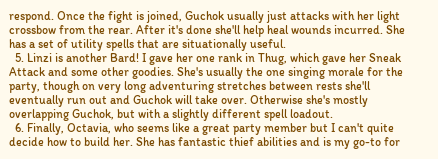respond. Once the fight is joined, Guchok usually just attacks with her light crossbow from the rear. After it's done she'll help heal wounds incurred. She has a set of utility spells that are situationally useful.
  5. Linzi is another Bard! I gave her one rank in Thug, which gave her Sneak Attack and some other goodies. She's usually the one singing morale for the party, though on very long adventuring stretches between rests she'll eventually run out and Guchok will take over. Otherwise she's mostly overlapping Guchok, but with a slightly different spell loadout.
  6. Finally, Octavia, who seems like a great party member but I can't quite decide how to build her. She has fantastic thief abilities and is my go-to for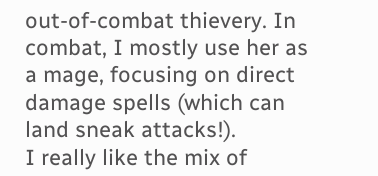out-of-combat thievery. In combat, I mostly use her as a mage, focusing on direct damage spells (which can land sneak attacks!).
I really like the mix of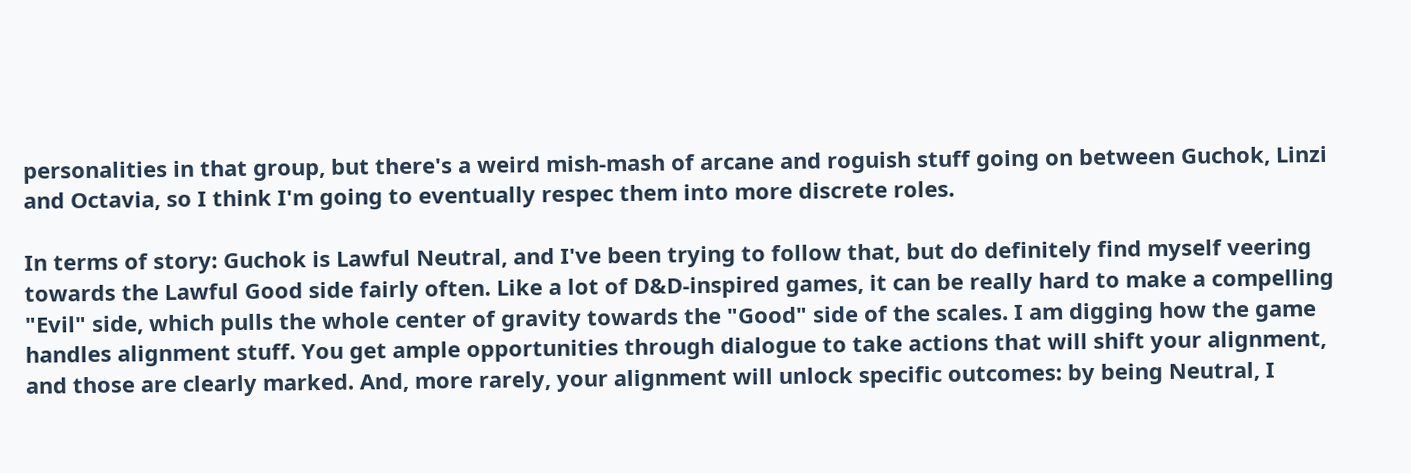personalities in that group, but there's a weird mish-mash of arcane and roguish stuff going on between Guchok, Linzi and Octavia, so I think I'm going to eventually respec them into more discrete roles.

In terms of story: Guchok is Lawful Neutral, and I've been trying to follow that, but do definitely find myself veering towards the Lawful Good side fairly often. Like a lot of D&D-inspired games, it can be really hard to make a compelling "Evil" side, which pulls the whole center of gravity towards the "Good" side of the scales. I am digging how the game handles alignment stuff. You get ample opportunities through dialogue to take actions that will shift your alignment, and those are clearly marked. And, more rarely, your alignment will unlock specific outcomes: by being Neutral, I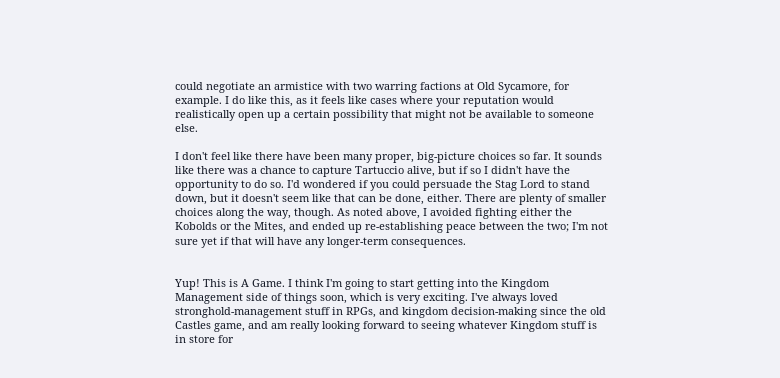could negotiate an armistice with two warring factions at Old Sycamore, for example. I do like this, as it feels like cases where your reputation would realistically open up a certain possibility that might not be available to someone else.

I don't feel like there have been many proper, big-picture choices so far. It sounds like there was a chance to capture Tartuccio alive, but if so I didn't have the opportunity to do so. I'd wondered if you could persuade the Stag Lord to stand down, but it doesn't seem like that can be done, either. There are plenty of smaller choices along the way, though. As noted above, I avoided fighting either the Kobolds or the Mites, and ended up re-establishing peace between the two; I'm not sure yet if that will have any longer-term consequences.


Yup! This is A Game. I think I'm going to start getting into the Kingdom Management side of things soon, which is very exciting. I've always loved stronghold-management stuff in RPGs, and kingdom decision-making since the old Castles game, and am really looking forward to seeing whatever Kingdom stuff is in store for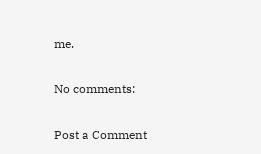me.

No comments:

Post a Comment